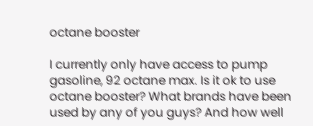octane booster

I currently only have access to pump gasoline, 92 octane max. Is it ok to use octane booster? What brands have been used by any of you guys? And how well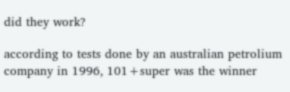did they work?

according to tests done by an australian petrolium company in 1996, 101+super was the winner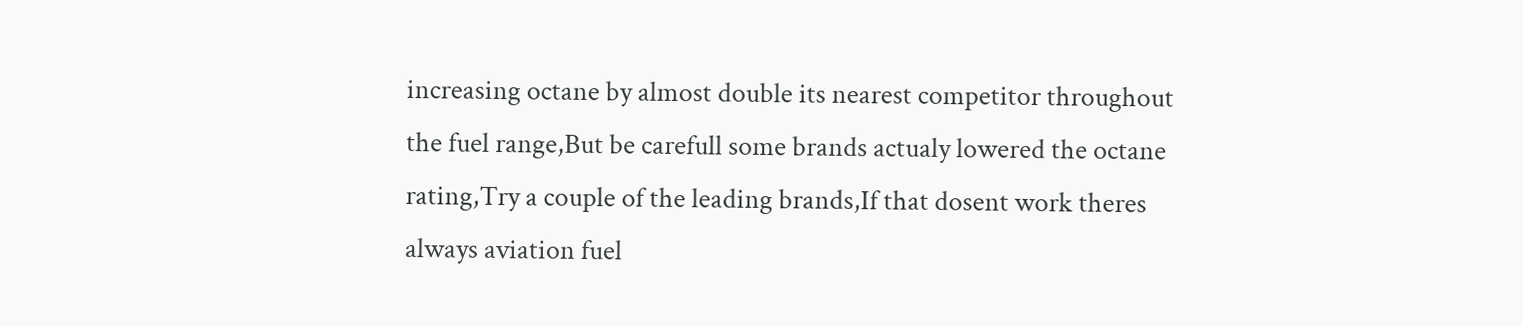increasing octane by almost double its nearest competitor throughout the fuel range,But be carefull some brands actualy lowered the octane rating,Try a couple of the leading brands,If that dosent work theres always aviation fuel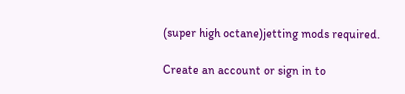(super high octane)jetting mods required.

Create an account or sign in to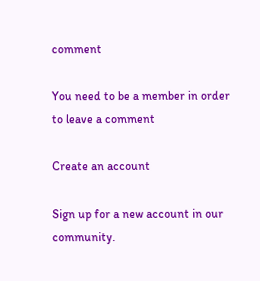comment

You need to be a member in order to leave a comment

Create an account

Sign up for a new account in our community.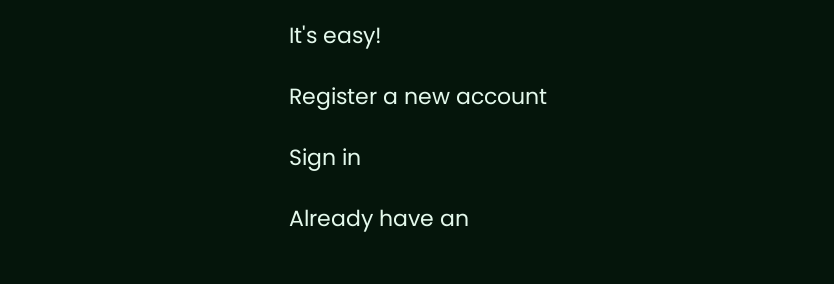It's easy!

Register a new account

Sign in

Already have an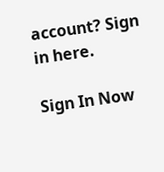account? Sign in here.

Sign In Now